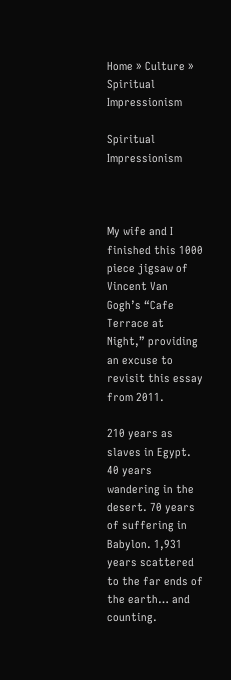Home » Culture » Spiritual Impressionism

Spiritual Impressionism



My wife and I finished this 1000 piece jigsaw of Vincent Van Gogh’s “Cafe Terrace at Night,” providing an excuse to revisit this essay from 2011.

210 years as slaves in Egypt. 40 years wandering in the desert. 70 years of suffering in Babylon. 1,931 years scattered to the far ends of the earth… and counting.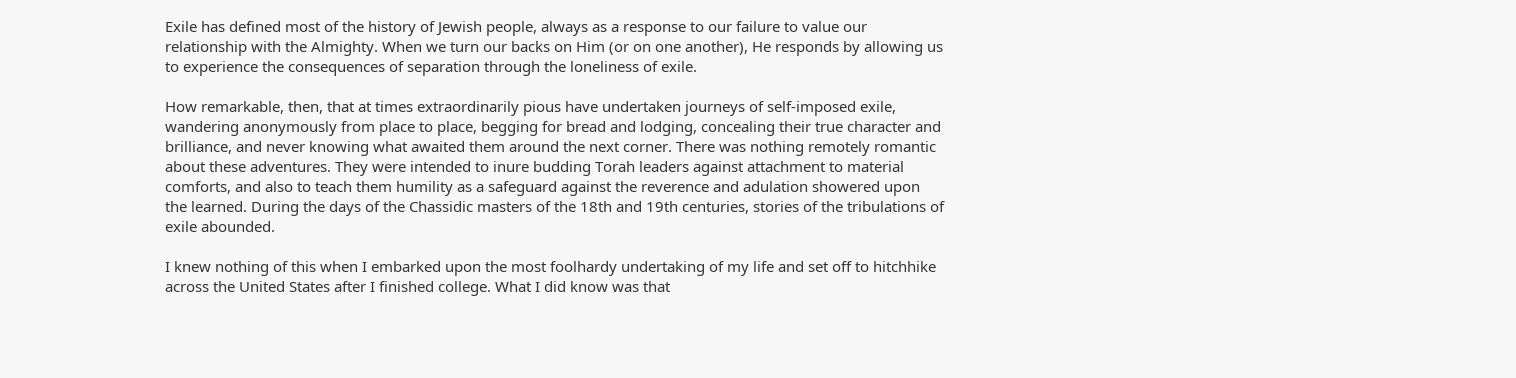Exile has defined most of the history of Jewish people, always as a response to our failure to value our relationship with the Almighty. When we turn our backs on Him (or on one another), He responds by allowing us to experience the consequences of separation through the loneliness of exile.

How remarkable, then, that at times extraordinarily pious have undertaken journeys of self-imposed exile, wandering anonymously from place to place, begging for bread and lodging, concealing their true character and brilliance, and never knowing what awaited them around the next corner. There was nothing remotely romantic about these adventures. They were intended to inure budding Torah leaders against attachment to material comforts, and also to teach them humility as a safeguard against the reverence and adulation showered upon the learned. During the days of the Chassidic masters of the 18th and 19th centuries, stories of the tribulations of exile abounded.

I knew nothing of this when I embarked upon the most foolhardy undertaking of my life and set off to hitchhike across the United States after I finished college. What I did know was that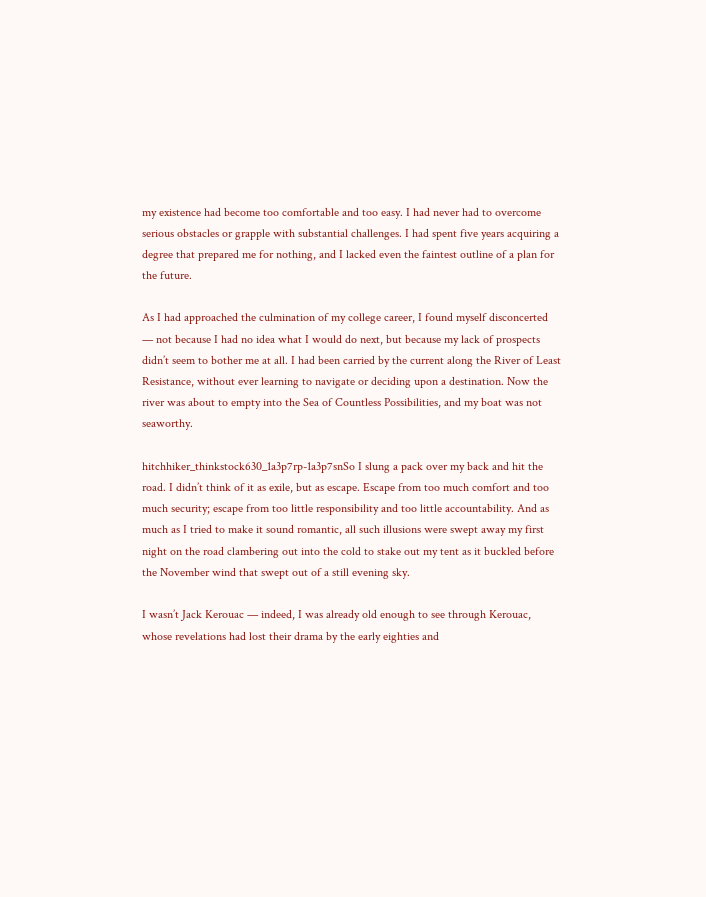my existence had become too comfortable and too easy. I had never had to overcome serious obstacles or grapple with substantial challenges. I had spent five years acquiring a degree that prepared me for nothing, and I lacked even the faintest outline of a plan for the future.

As I had approached the culmination of my college career, I found myself disconcerted — not because I had no idea what I would do next, but because my lack of prospects didn’t seem to bother me at all. I had been carried by the current along the River of Least Resistance, without ever learning to navigate or deciding upon a destination. Now the river was about to empty into the Sea of Countless Possibilities, and my boat was not seaworthy.

hitchhiker_thinkstock630_1a3p7rp-1a3p7snSo I slung a pack over my back and hit the road. I didn’t think of it as exile, but as escape. Escape from too much comfort and too much security; escape from too little responsibility and too little accountability. And as much as I tried to make it sound romantic, all such illusions were swept away my first night on the road clambering out into the cold to stake out my tent as it buckled before the November wind that swept out of a still evening sky.

I wasn’t Jack Kerouac — indeed, I was already old enough to see through Kerouac, whose revelations had lost their drama by the early eighties and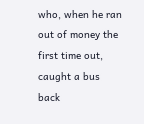who, when he ran out of money the first time out, caught a bus back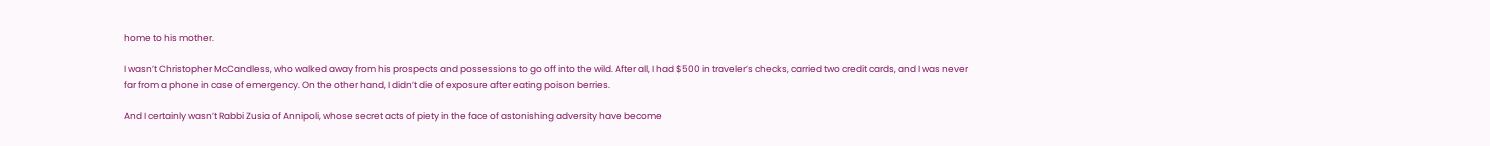home to his mother.

I wasn’t Christopher McCandless, who walked away from his prospects and possessions to go off into the wild. After all, I had $500 in traveler’s checks, carried two credit cards, and I was never far from a phone in case of emergency. On the other hand, I didn’t die of exposure after eating poison berries.

And I certainly wasn’t Rabbi Zusia of Annipoli, whose secret acts of piety in the face of astonishing adversity have become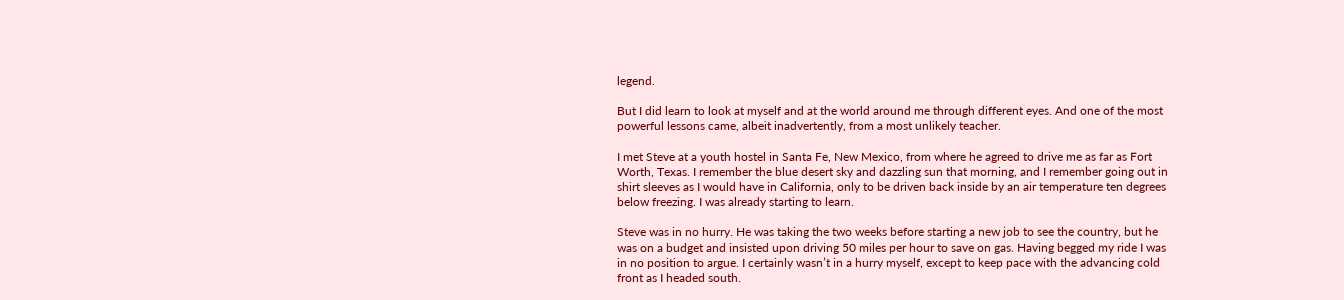legend.

But I did learn to look at myself and at the world around me through different eyes. And one of the most powerful lessons came, albeit inadvertently, from a most unlikely teacher.

I met Steve at a youth hostel in Santa Fe, New Mexico, from where he agreed to drive me as far as Fort Worth, Texas. I remember the blue desert sky and dazzling sun that morning, and I remember going out in shirt sleeves as I would have in California, only to be driven back inside by an air temperature ten degrees below freezing. I was already starting to learn.

Steve was in no hurry. He was taking the two weeks before starting a new job to see the country, but he was on a budget and insisted upon driving 50 miles per hour to save on gas. Having begged my ride I was in no position to argue. I certainly wasn’t in a hurry myself, except to keep pace with the advancing cold front as I headed south.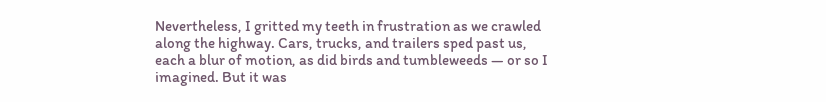Nevertheless, I gritted my teeth in frustration as we crawled along the highway. Cars, trucks, and trailers sped past us, each a blur of motion, as did birds and tumbleweeds — or so I imagined. But it was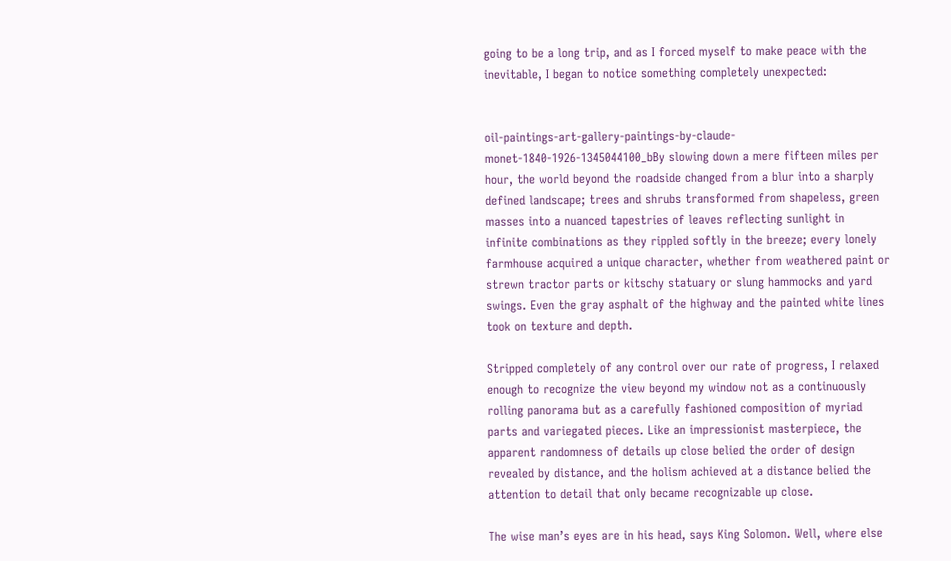going to be a long trip, and as I forced myself to make peace with the inevitable, I began to notice something completely unexpected:


oil-paintings-art-gallery-paintings-by-claude-monet-1840-1926-1345044100_bBy slowing down a mere fifteen miles per hour, the world beyond the roadside changed from a blur into a sharply defined landscape; trees and shrubs transformed from shapeless, green masses into a nuanced tapestries of leaves reflecting sunlight in infinite combinations as they rippled softly in the breeze; every lonely farmhouse acquired a unique character, whether from weathered paint or strewn tractor parts or kitschy statuary or slung hammocks and yard swings. Even the gray asphalt of the highway and the painted white lines took on texture and depth.

Stripped completely of any control over our rate of progress, I relaxed enough to recognize the view beyond my window not as a continuously rolling panorama but as a carefully fashioned composition of myriad parts and variegated pieces. Like an impressionist masterpiece, the apparent randomness of details up close belied the order of design revealed by distance, and the holism achieved at a distance belied the attention to detail that only became recognizable up close.

The wise man’s eyes are in his head, says King Solomon. Well, where else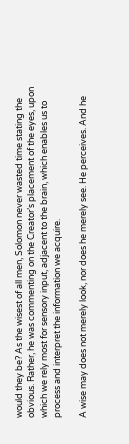would they be? As the wisest of all men, Solomon never wasted time stating the obvious. Rather, he was commenting on the Creator’s placement of the eyes, upon which we rely most for sensory input, adjacent to the brain, which enables us to process and interpret the information we acquire.

A wise may does not merely look, nor does he merely see. He perceives. And he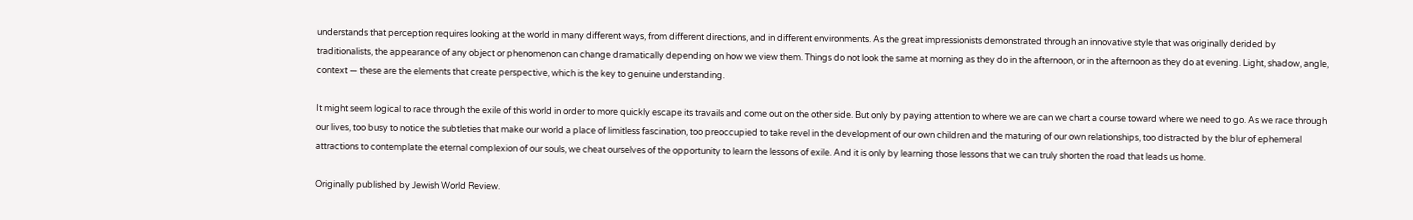understands that perception requires looking at the world in many different ways, from different directions, and in different environments. As the great impressionists demonstrated through an innovative style that was originally derided by traditionalists, the appearance of any object or phenomenon can change dramatically depending on how we view them. Things do not look the same at morning as they do in the afternoon, or in the afternoon as they do at evening. Light, shadow, angle, context — these are the elements that create perspective, which is the key to genuine understanding.

It might seem logical to race through the exile of this world in order to more quickly escape its travails and come out on the other side. But only by paying attention to where we are can we chart a course toward where we need to go. As we race through our lives, too busy to notice the subtleties that make our world a place of limitless fascination, too preoccupied to take revel in the development of our own children and the maturing of our own relationships, too distracted by the blur of ephemeral attractions to contemplate the eternal complexion of our souls, we cheat ourselves of the opportunity to learn the lessons of exile. And it is only by learning those lessons that we can truly shorten the road that leads us home.

Originally published by Jewish World Review.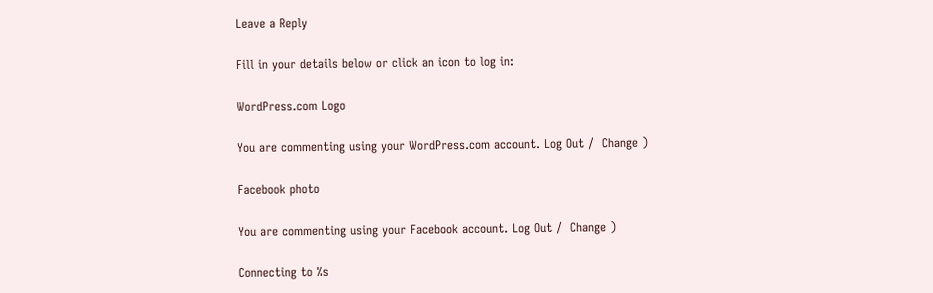Leave a Reply

Fill in your details below or click an icon to log in:

WordPress.com Logo

You are commenting using your WordPress.com account. Log Out /  Change )

Facebook photo

You are commenting using your Facebook account. Log Out /  Change )

Connecting to %s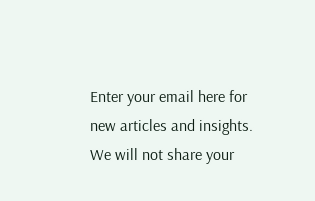Enter your email here for new articles and insights. We will not share your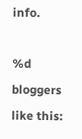info.

%d bloggers like this: